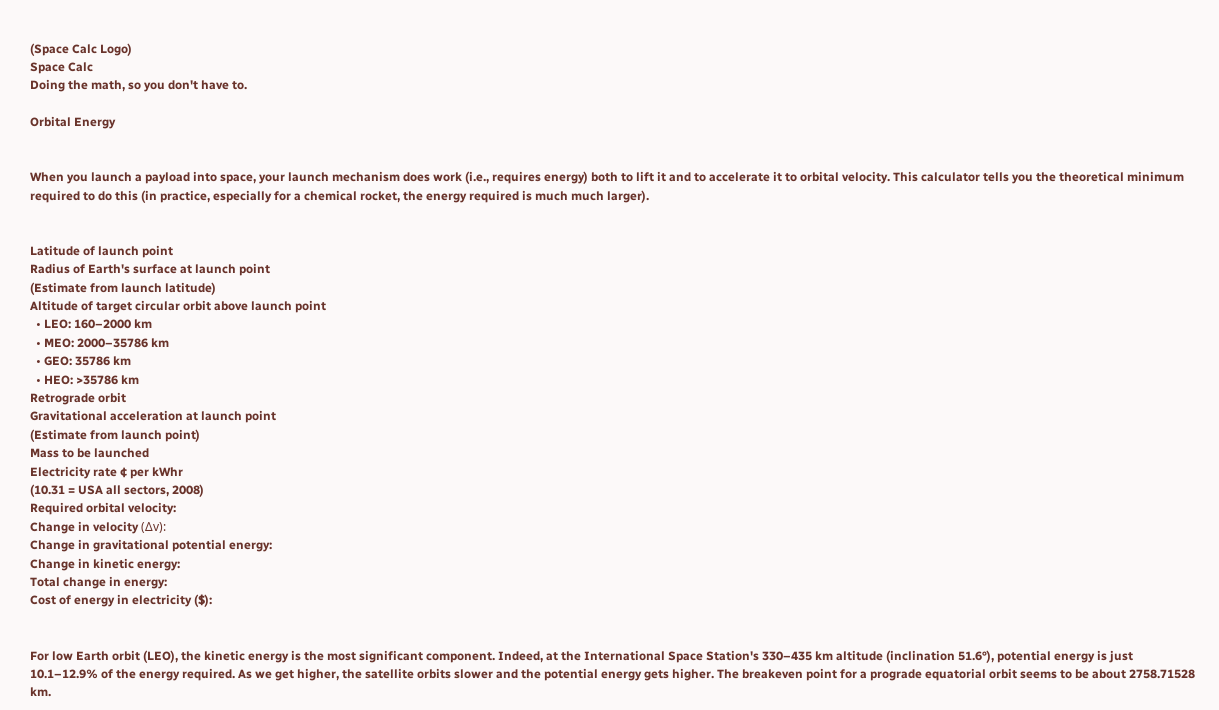(Space Calc Logo)
Space Calc
Doing the math, so you don't have to.

Orbital Energy


When you launch a payload into space, your launch mechanism does work (i.e., requires energy) both to lift it and to accelerate it to orbital velocity. This calculator tells you the theoretical minimum required to do this (in practice, especially for a chemical rocket, the energy required is much much larger).


Latitude of launch point
Radius of Earth's surface at launch point
(Estimate from launch latitude)
Altitude of target circular orbit above launch point
  • LEO: 160–2000 km
  • MEO: 2000–35786 km
  • GEO: 35786 km
  • HEO: >35786 km
Retrograde orbit
Gravitational acceleration at launch point
(Estimate from launch point)
Mass to be launched
Electricity rate ¢ per kWhr
(10.31 = USA all sectors, 2008)
Required orbital velocity:
Change in velocity (Δv):
Change in gravitational potential energy:
Change in kinetic energy:
Total change in energy:
Cost of energy in electricity ($):


For low Earth orbit (LEO), the kinetic energy is the most significant component. Indeed, at the International Space Station's 330–435 km altitude (inclination 51.6°), potential energy is just 10.1–12.9% of the energy required. As we get higher, the satellite orbits slower and the potential energy gets higher. The breakeven point for a prograde equatorial orbit seems to be about 2758.71528 km.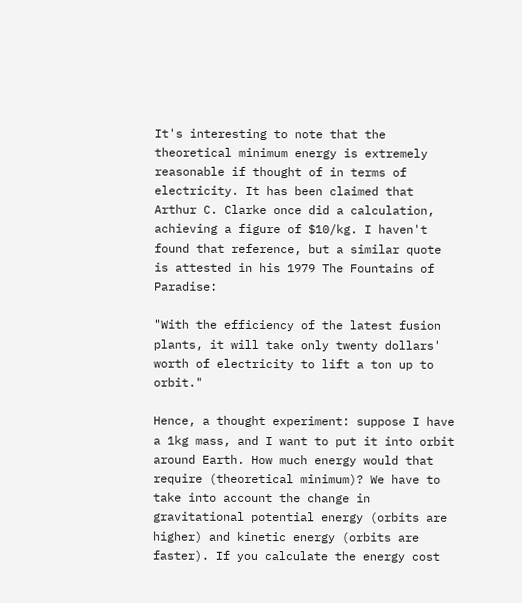It's interesting to note that the theoretical minimum energy is extremely reasonable if thought of in terms of electricity. It has been claimed that Arthur C. Clarke once did a calculation, achieving a figure of $10/kg. I haven't found that reference, but a similar quote is attested in his 1979 The Fountains of Paradise:

"With the efficiency of the latest fusion plants, it will take only twenty dollars' worth of electricity to lift a ton up to orbit."

Hence, a thought experiment: suppose I have a 1kg mass, and I want to put it into orbit around Earth. How much energy would that require (theoretical minimum)? We have to take into account the change in gravitational potential energy (orbits are higher) and kinetic energy (orbits are faster). If you calculate the energy cost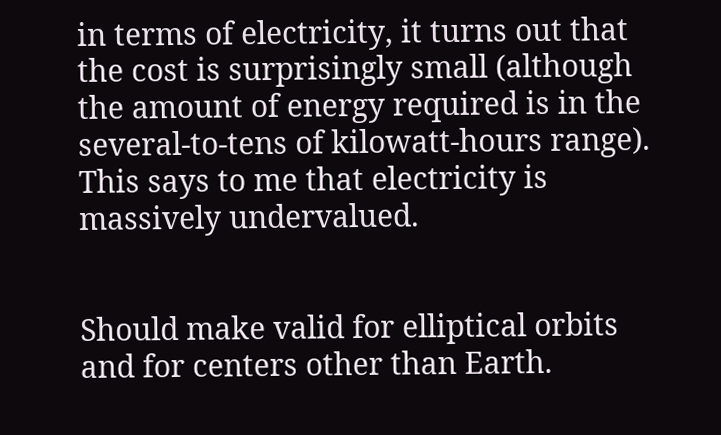in terms of electricity, it turns out that the cost is surprisingly small (although the amount of energy required is in the several-to-tens of kilowatt-hours range). This says to me that electricity is massively undervalued.


Should make valid for elliptical orbits and for centers other than Earth.